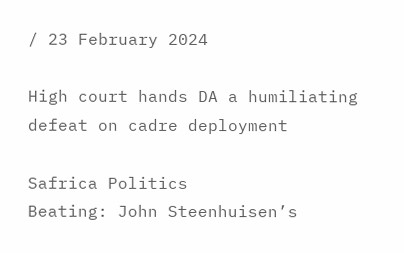/ 23 February 2024

High court hands DA a humiliating defeat on cadre deployment

Safrica Politics
Beating: John Steenhuisen’s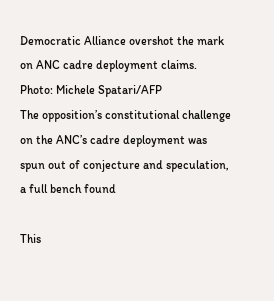Democratic Alliance overshot the mark on ANC cadre deployment claims. Photo: Michele Spatari/AFP
The opposition’s constitutional challenge on the ANC’s cadre deployment was spun out of conjecture and speculation, a full bench found

This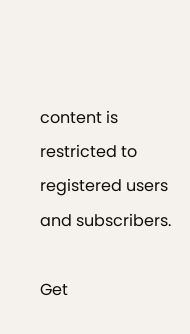content is restricted to registered users and subscribers.

Get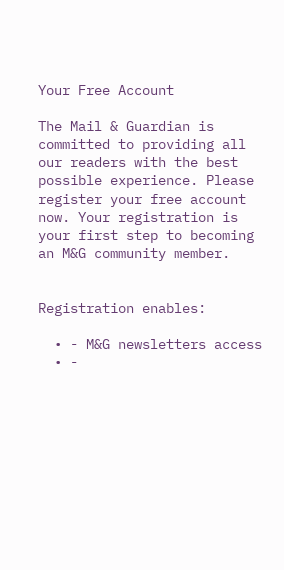Your Free Account

The Mail & Guardian is committed to providing all our readers with the best possible experience. Please register your free account now. Your registration is your first step to becoming an M&G community member.


Registration enables:

  • - M&G newsletters access
  • -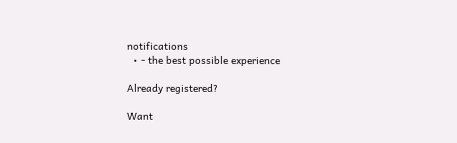notifications
  • - the best possible experience

Already registered?

Want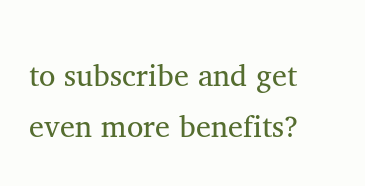to subscribe and get even more benefits?